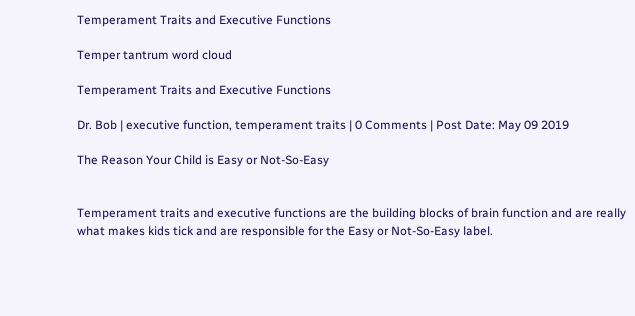Temperament Traits and Executive Functions

Temper tantrum word cloud

Temperament Traits and Executive Functions

Dr. Bob | executive function, temperament traits | 0 Comments | Post Date: May 09 2019

The Reason Your Child is Easy or Not-So-Easy


Temperament traits and executive functions are the building blocks of brain function and are really what makes kids tick and are responsible for the Easy or Not-So-Easy label.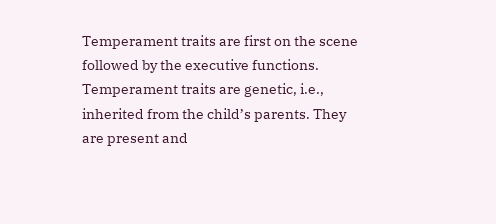Temperament traits are first on the scene followed by the executive functions. Temperament traits are genetic, i.e., inherited from the child’s parents. They are present and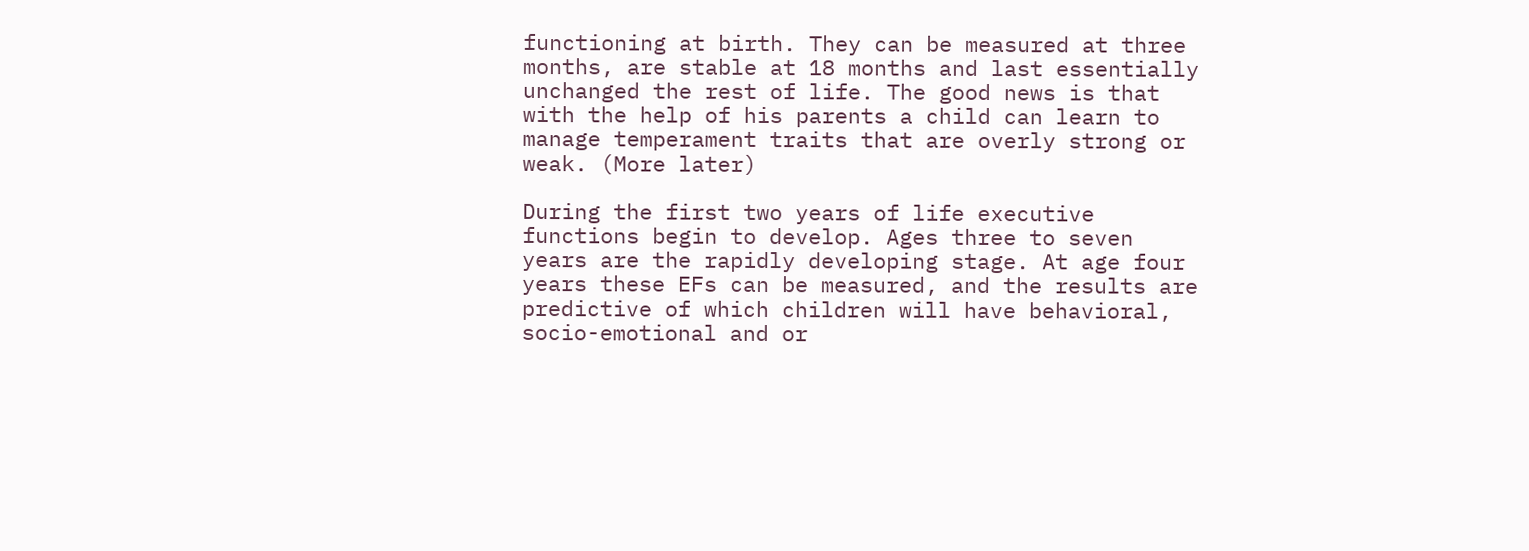functioning at birth. They can be measured at three months, are stable at 18 months and last essentially unchanged the rest of life. The good news is that with the help of his parents a child can learn to manage temperament traits that are overly strong or weak. (More later)

During the first two years of life executive functions begin to develop. Ages three to seven years are the rapidly developing stage. At age four years these EFs can be measured, and the results are predictive of which children will have behavioral, socio-emotional and or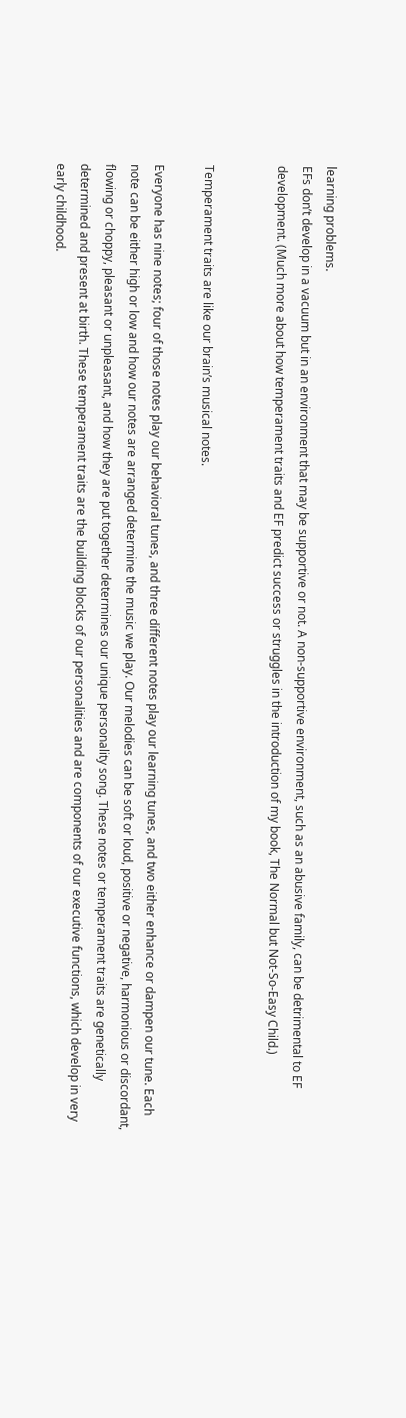learning problems.
EFs don’t develop in a vacuum but in an environment that may be supportive or not. A non-supportive environment, such as an abusive family, can be detrimental to EF development. (Much more about how temperament traits and EF predict success or struggles in the introduction of my book, The Normal but Not-So-Easy Child.)


Temperament traits are like our brain’s musical notes.

Everyone has nine notes; four of those notes play our behavioral tunes, and three different notes play our learning tunes, and two either enhance or dampen our tune. Each note can be either high or low and how our notes are arranged determine the music we play. Our melodies can be soft or loud, positive or negative, harmonious or discordant, flowing or choppy, pleasant or unpleasant, and how they are put together determines our unique personality song. These notes or temperament traits are genetically determined and present at birth. These temperament traits are the building blocks of our personalities and are components of our executive functions, which develop in very early childhood.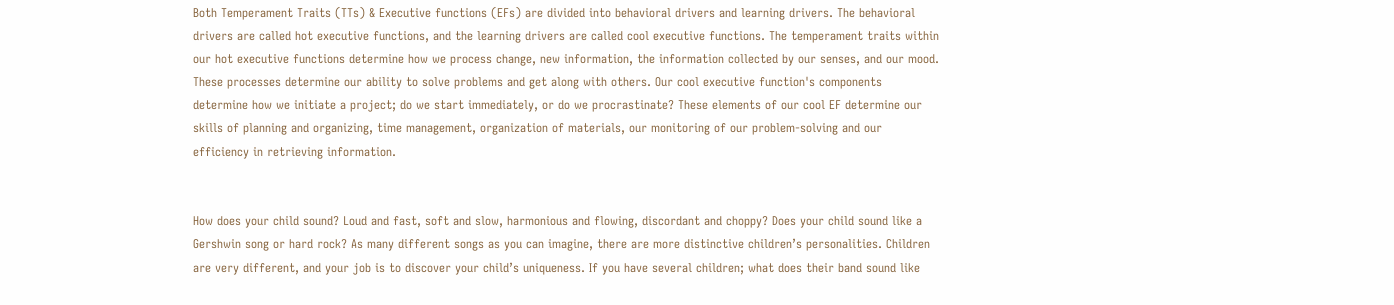Both Temperament Traits (TTs) & Executive functions (EFs) are divided into behavioral drivers and learning drivers. The behavioral drivers are called hot executive functions, and the learning drivers are called cool executive functions. The temperament traits within our hot executive functions determine how we process change, new information, the information collected by our senses, and our mood. These processes determine our ability to solve problems and get along with others. Our cool executive function's components determine how we initiate a project; do we start immediately, or do we procrastinate? These elements of our cool EF determine our skills of planning and organizing, time management, organization of materials, our monitoring of our problem-solving and our efficiency in retrieving information.


How does your child sound? Loud and fast, soft and slow, harmonious and flowing, discordant and choppy? Does your child sound like a Gershwin song or hard rock? As many different songs as you can imagine, there are more distinctive children’s personalities. Children are very different, and your job is to discover your child’s uniqueness. If you have several children; what does their band sound like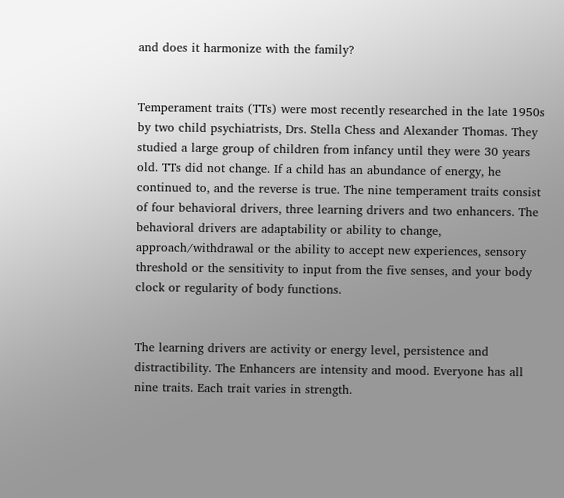and does it harmonize with the family?


Temperament traits (TTs) were most recently researched in the late 1950s by two child psychiatrists, Drs. Stella Chess and Alexander Thomas. They studied a large group of children from infancy until they were 30 years old. TTs did not change. If a child has an abundance of energy, he continued to, and the reverse is true. The nine temperament traits consist of four behavioral drivers, three learning drivers and two enhancers. The behavioral drivers are adaptability or ability to change, approach/withdrawal or the ability to accept new experiences, sensory threshold or the sensitivity to input from the five senses, and your body clock or regularity of body functions.


The learning drivers are activity or energy level, persistence and distractibility. The Enhancers are intensity and mood. Everyone has all nine traits. Each trait varies in strength.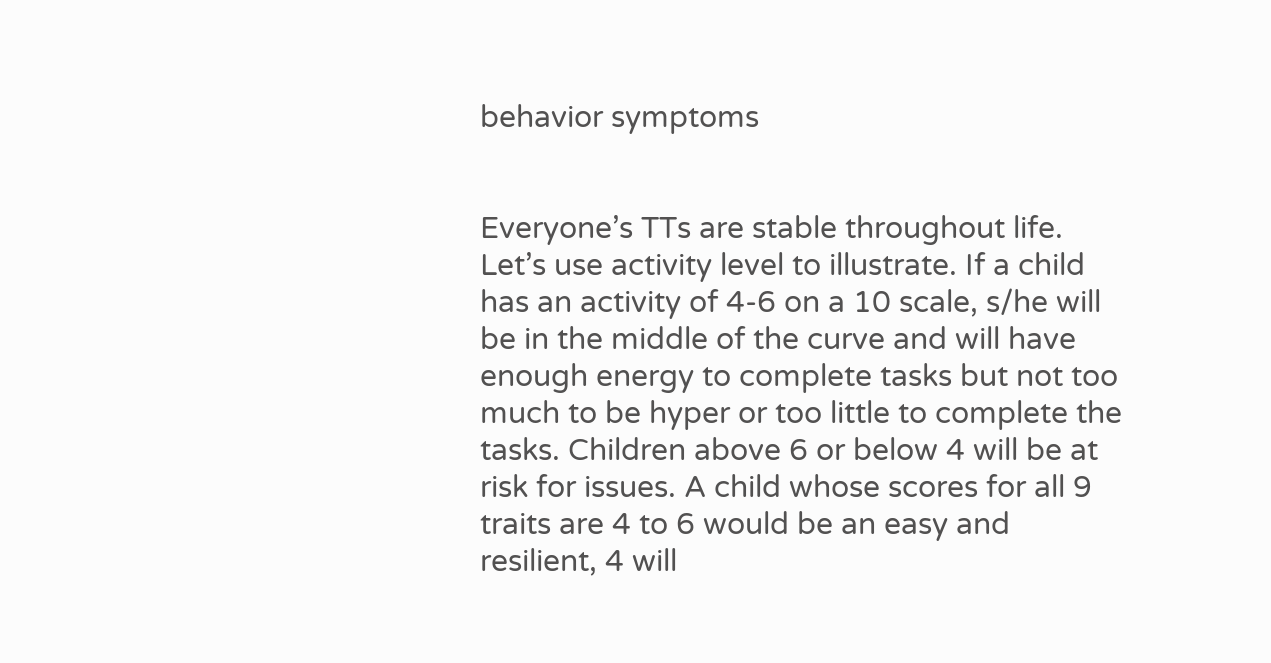behavior symptoms


Everyone’s TTs are stable throughout life. Let’s use activity level to illustrate. If a child has an activity of 4-6 on a 10 scale, s/he will be in the middle of the curve and will have enough energy to complete tasks but not too much to be hyper or too little to complete the tasks. Children above 6 or below 4 will be at risk for issues. A child whose scores for all 9 traits are 4 to 6 would be an easy and resilient, 4 will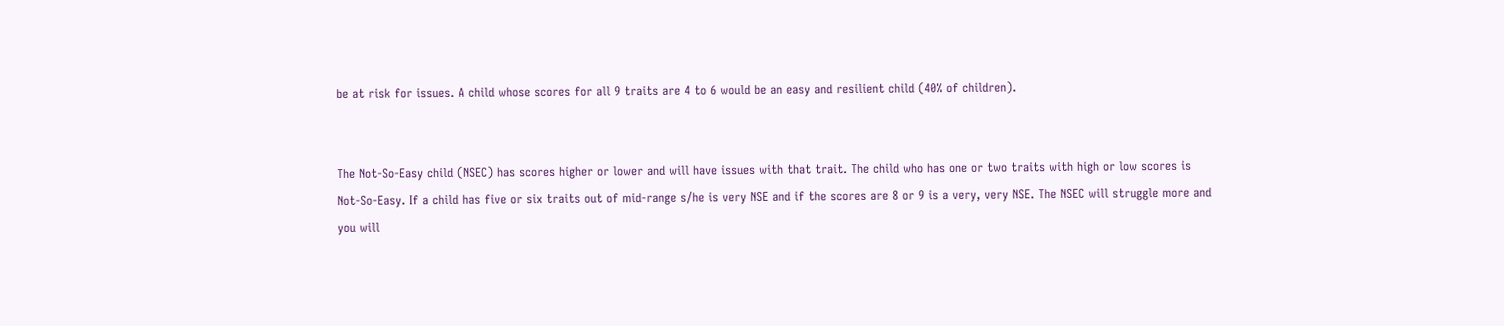be at risk for issues. A child whose scores for all 9 traits are 4 to 6 would be an easy and resilient child (40% of children).


The Not-So-Easy child (NSEC) has scores higher or lower and will have issues with that trait. The child who has one or two traits with high or low scores is Not-So-Easy. If a child has five or six traits out of mid-range s/he is very NSE and if the scores are 8 or 9 is a very, very NSE. The NSEC will struggle more and you will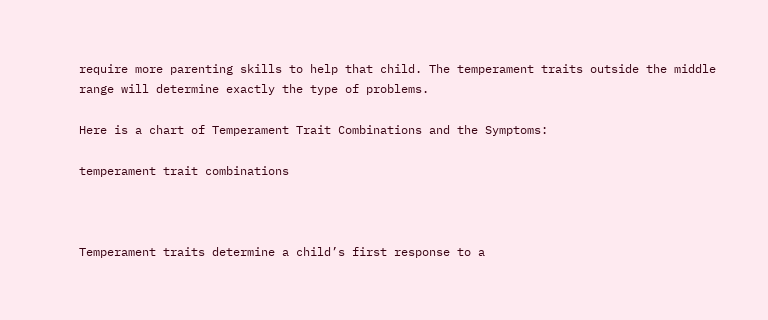require more parenting skills to help that child. The temperament traits outside the middle range will determine exactly the type of problems.

Here is a chart of Temperament Trait Combinations and the Symptoms:

temperament trait combinations



Temperament traits determine a child’s first response to a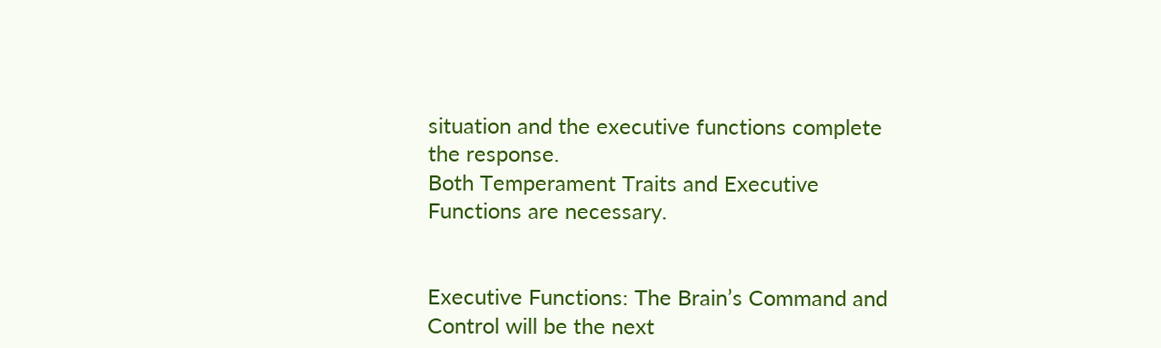situation and the executive functions complete the response.
Both Temperament Traits and Executive Functions are necessary.


Executive Functions: The Brain’s Command and Control will be the next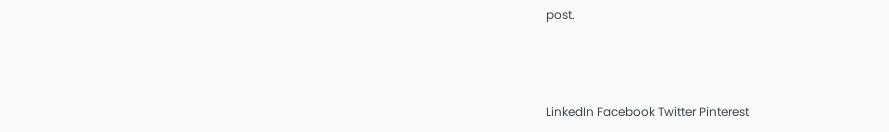post.



LinkedIn Facebook Twitter Pinterest